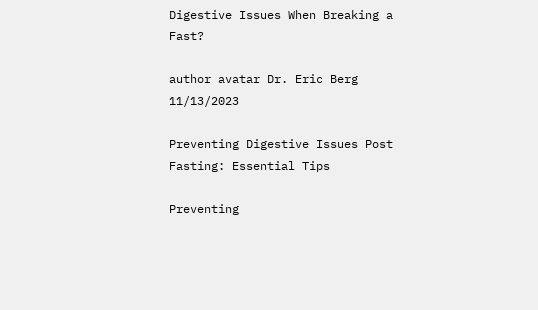Digestive Issues When Breaking a Fast?

author avatar Dr. Eric Berg 11/13/2023

Preventing Digestive Issues Post Fasting: Essential Tips

Preventing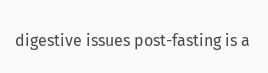digestive issues post-fasting is a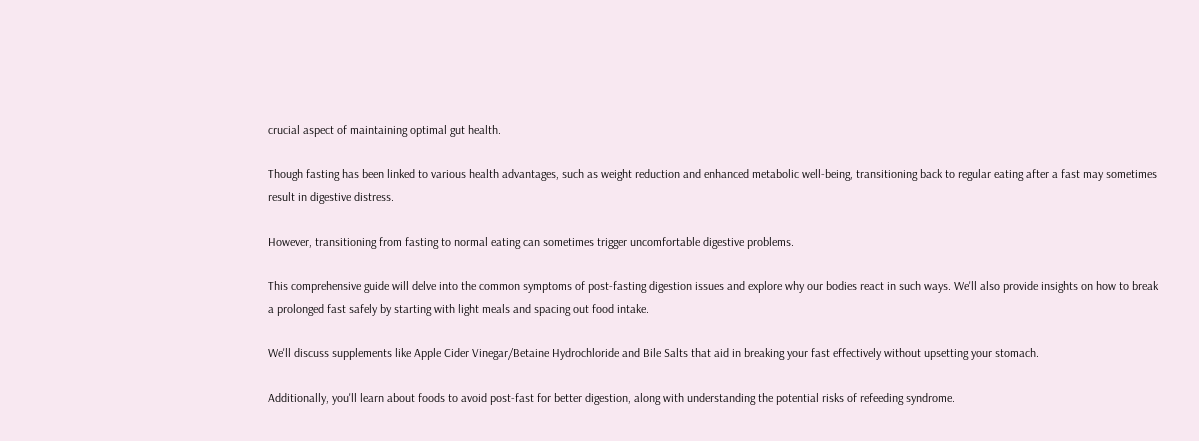crucial aspect of maintaining optimal gut health.

Though fasting has been linked to various health advantages, such as weight reduction and enhanced metabolic well-being, transitioning back to regular eating after a fast may sometimes result in digestive distress.

However, transitioning from fasting to normal eating can sometimes trigger uncomfortable digestive problems.

This comprehensive guide will delve into the common symptoms of post-fasting digestion issues and explore why our bodies react in such ways. We'll also provide insights on how to break a prolonged fast safely by starting with light meals and spacing out food intake.

We'll discuss supplements like Apple Cider Vinegar/Betaine Hydrochloride and Bile Salts that aid in breaking your fast effectively without upsetting your stomach.

Additionally, you'll learn about foods to avoid post-fast for better digestion, along with understanding the potential risks of refeeding syndrome.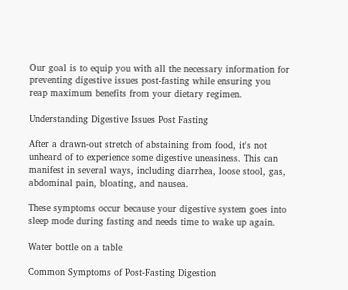Our goal is to equip you with all the necessary information for preventing digestive issues post-fasting while ensuring you reap maximum benefits from your dietary regimen.

Understanding Digestive Issues Post Fasting

After a drawn-out stretch of abstaining from food, it's not unheard of to experience some digestive uneasiness. This can manifest in several ways, including diarrhea, loose stool, gas, abdominal pain, bloating, and nausea.

These symptoms occur because your digestive system goes into sleep mode during fasting and needs time to wake up again.

Water bottle on a table

Common Symptoms of Post-Fasting Digestion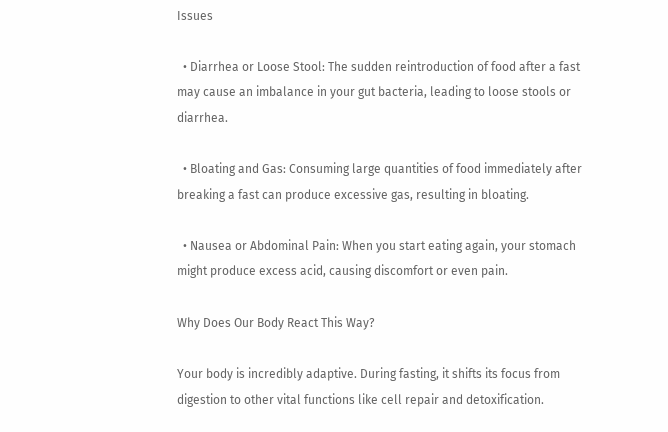Issues

  • Diarrhea or Loose Stool: The sudden reintroduction of food after a fast may cause an imbalance in your gut bacteria, leading to loose stools or diarrhea.

  • Bloating and Gas: Consuming large quantities of food immediately after breaking a fast can produce excessive gas, resulting in bloating.

  • Nausea or Abdominal Pain: When you start eating again, your stomach might produce excess acid, causing discomfort or even pain.

Why Does Our Body React This Way?

Your body is incredibly adaptive. During fasting, it shifts its focus from digestion to other vital functions like cell repair and detoxification.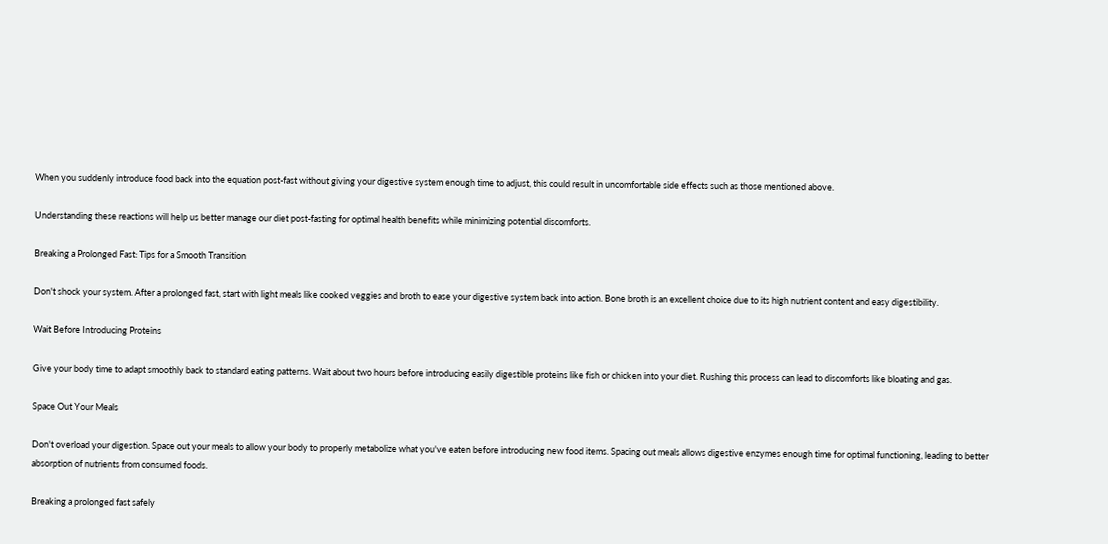When you suddenly introduce food back into the equation post-fast without giving your digestive system enough time to adjust, this could result in uncomfortable side effects such as those mentioned above.

Understanding these reactions will help us better manage our diet post-fasting for optimal health benefits while minimizing potential discomforts.

Breaking a Prolonged Fast: Tips for a Smooth Transition

Don't shock your system. After a prolonged fast, start with light meals like cooked veggies and broth to ease your digestive system back into action. Bone broth is an excellent choice due to its high nutrient content and easy digestibility.

Wait Before Introducing Proteins

Give your body time to adapt smoothly back to standard eating patterns. Wait about two hours before introducing easily digestible proteins like fish or chicken into your diet. Rushing this process can lead to discomforts like bloating and gas.

Space Out Your Meals

Don't overload your digestion. Space out your meals to allow your body to properly metabolize what you've eaten before introducing new food items. Spacing out meals allows digestive enzymes enough time for optimal functioning, leading to better absorption of nutrients from consumed foods.

Breaking a prolonged fast safely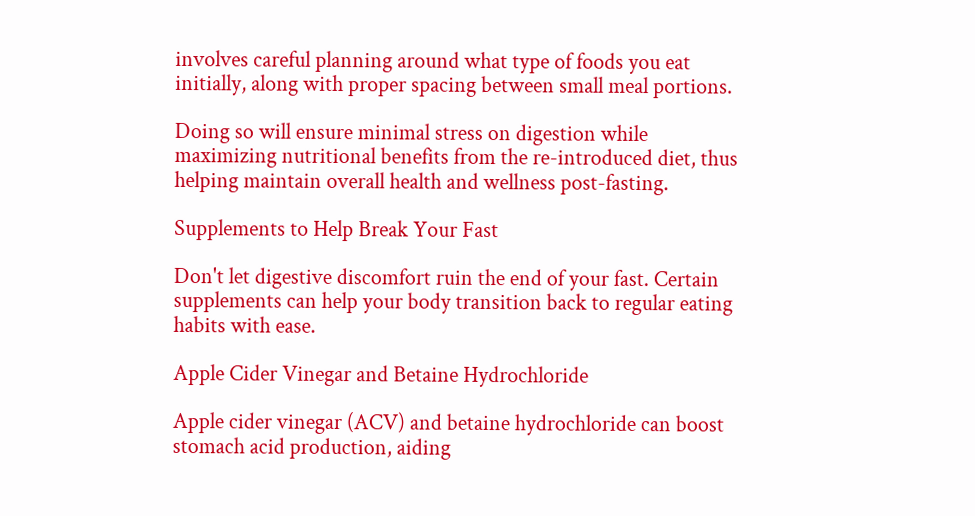involves careful planning around what type of foods you eat initially, along with proper spacing between small meal portions.

Doing so will ensure minimal stress on digestion while maximizing nutritional benefits from the re-introduced diet, thus helping maintain overall health and wellness post-fasting.

Supplements to Help Break Your Fast

Don't let digestive discomfort ruin the end of your fast. Certain supplements can help your body transition back to regular eating habits with ease.

Apple Cider Vinegar and Betaine Hydrochloride

Apple cider vinegar (ACV) and betaine hydrochloride can boost stomach acid production, aiding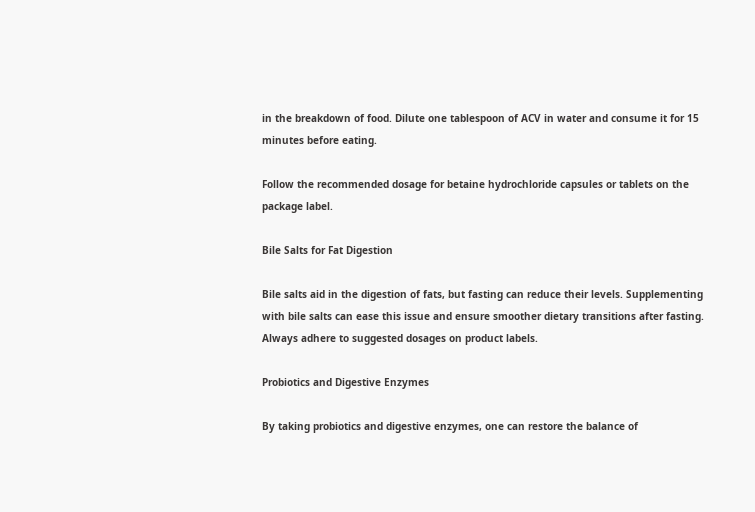in the breakdown of food. Dilute one tablespoon of ACV in water and consume it for 15 minutes before eating.

Follow the recommended dosage for betaine hydrochloride capsules or tablets on the package label.

Bile Salts for Fat Digestion

Bile salts aid in the digestion of fats, but fasting can reduce their levels. Supplementing with bile salts can ease this issue and ensure smoother dietary transitions after fasting. Always adhere to suggested dosages on product labels.

Probiotics and Digestive Enzymes

By taking probiotics and digestive enzymes, one can restore the balance of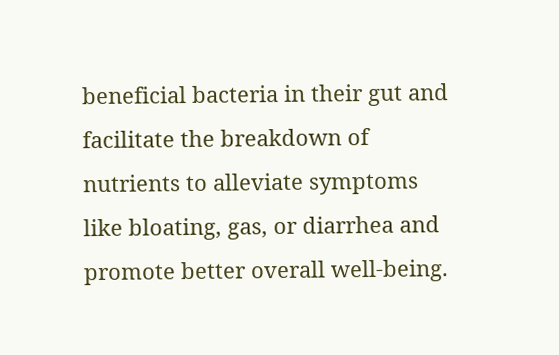beneficial bacteria in their gut and facilitate the breakdown of nutrients to alleviate symptoms like bloating, gas, or diarrhea and promote better overall well-being.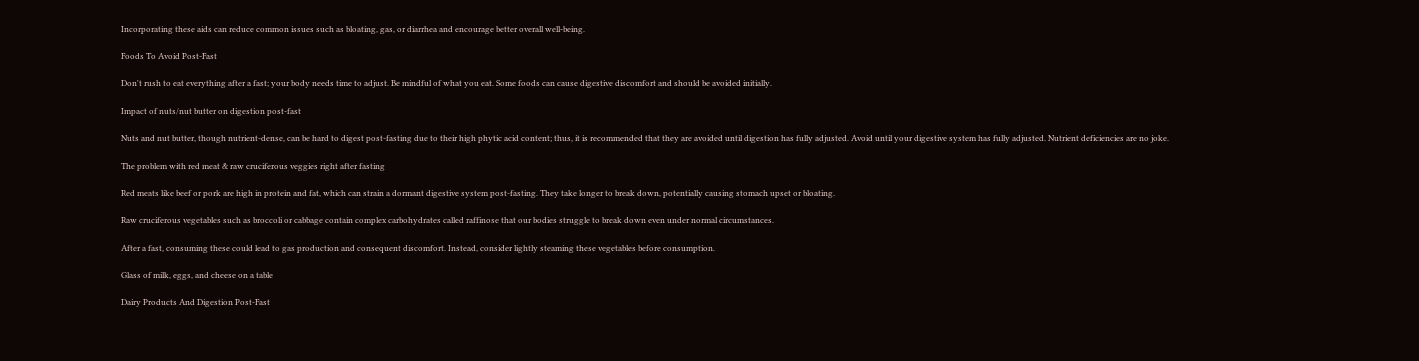Incorporating these aids can reduce common issues such as bloating, gas, or diarrhea and encourage better overall well-being.

Foods To Avoid Post-Fast

Don't rush to eat everything after a fast; your body needs time to adjust. Be mindful of what you eat. Some foods can cause digestive discomfort and should be avoided initially.

Impact of nuts/nut butter on digestion post-fast

Nuts and nut butter, though nutrient-dense, can be hard to digest post-fasting due to their high phytic acid content; thus, it is recommended that they are avoided until digestion has fully adjusted. Avoid until your digestive system has fully adjusted. Nutrient deficiencies are no joke.

The problem with red meat & raw cruciferous veggies right after fasting

Red meats like beef or pork are high in protein and fat, which can strain a dormant digestive system post-fasting. They take longer to break down, potentially causing stomach upset or bloating.

Raw cruciferous vegetables such as broccoli or cabbage contain complex carbohydrates called raffinose that our bodies struggle to break down even under normal circumstances.

After a fast, consuming these could lead to gas production and consequent discomfort. Instead, consider lightly steaming these vegetables before consumption.

Glass of milk, eggs, and cheese on a table

Dairy Products And Digestion Post-Fast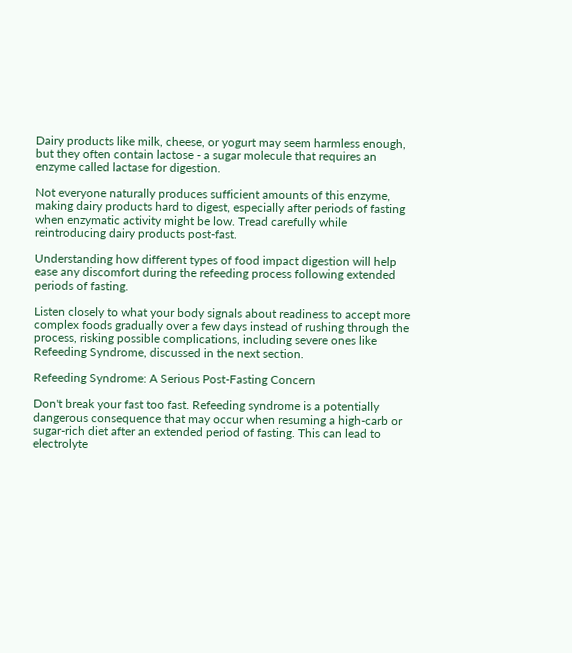Dairy products like milk, cheese, or yogurt may seem harmless enough, but they often contain lactose - a sugar molecule that requires an enzyme called lactase for digestion.

Not everyone naturally produces sufficient amounts of this enzyme, making dairy products hard to digest, especially after periods of fasting when enzymatic activity might be low. Tread carefully while reintroducing dairy products post-fast.

Understanding how different types of food impact digestion will help ease any discomfort during the refeeding process following extended periods of fasting.

Listen closely to what your body signals about readiness to accept more complex foods gradually over a few days instead of rushing through the process, risking possible complications, including severe ones like Refeeding Syndrome, discussed in the next section.

Refeeding Syndrome: A Serious Post-Fasting Concern

Don't break your fast too fast. Refeeding syndrome is a potentially dangerous consequence that may occur when resuming a high-carb or sugar-rich diet after an extended period of fasting. This can lead to electrolyte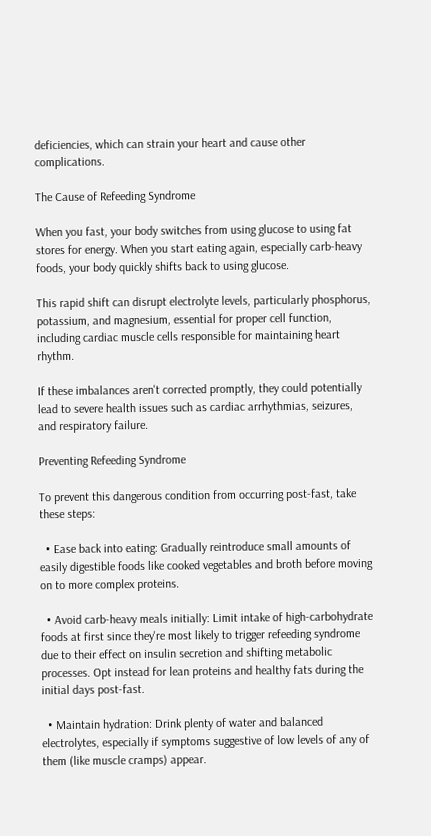deficiencies, which can strain your heart and cause other complications.

The Cause of Refeeding Syndrome

When you fast, your body switches from using glucose to using fat stores for energy. When you start eating again, especially carb-heavy foods, your body quickly shifts back to using glucose.

This rapid shift can disrupt electrolyte levels, particularly phosphorus, potassium, and magnesium, essential for proper cell function, including cardiac muscle cells responsible for maintaining heart rhythm.

If these imbalances aren't corrected promptly, they could potentially lead to severe health issues such as cardiac arrhythmias, seizures, and respiratory failure.

Preventing Refeeding Syndrome

To prevent this dangerous condition from occurring post-fast, take these steps:

  • Ease back into eating: Gradually reintroduce small amounts of easily digestible foods like cooked vegetables and broth before moving on to more complex proteins.

  • Avoid carb-heavy meals initially: Limit intake of high-carbohydrate foods at first since they're most likely to trigger refeeding syndrome due to their effect on insulin secretion and shifting metabolic processes. Opt instead for lean proteins and healthy fats during the initial days post-fast.

  • Maintain hydration: Drink plenty of water and balanced electrolytes, especially if symptoms suggestive of low levels of any of them (like muscle cramps) appear.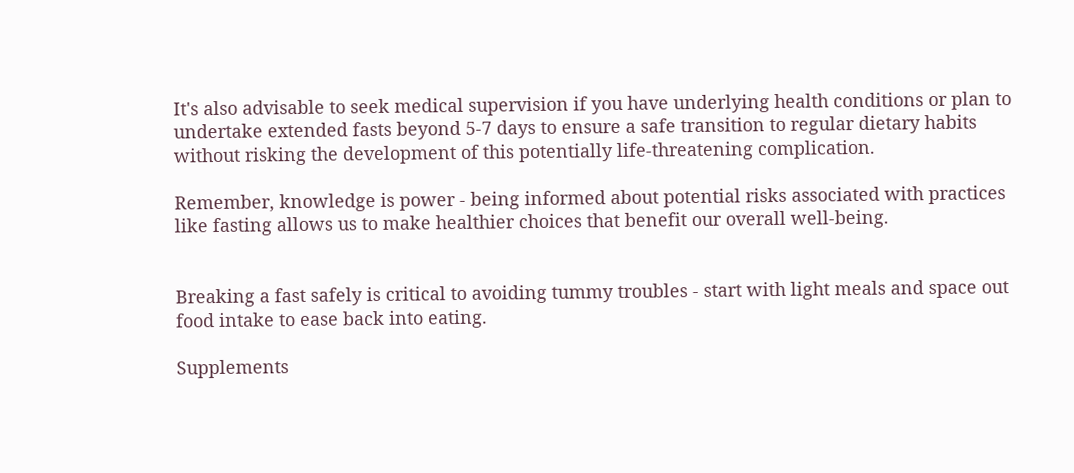It's also advisable to seek medical supervision if you have underlying health conditions or plan to undertake extended fasts beyond 5-7 days to ensure a safe transition to regular dietary habits without risking the development of this potentially life-threatening complication.

Remember, knowledge is power - being informed about potential risks associated with practices like fasting allows us to make healthier choices that benefit our overall well-being.


Breaking a fast safely is critical to avoiding tummy troubles - start with light meals and space out food intake to ease back into eating.

Supplements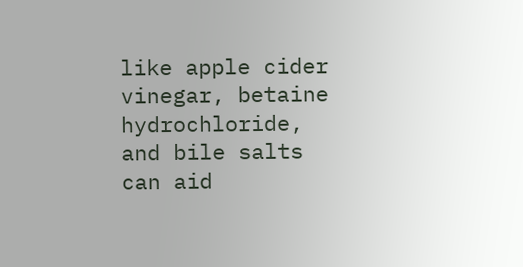like apple cider vinegar, betaine hydrochloride, and bile salts can aid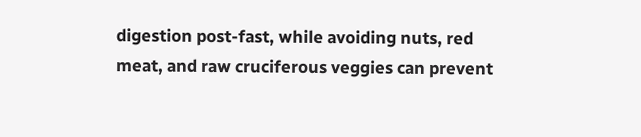digestion post-fast, while avoiding nuts, red meat, and raw cruciferous veggies can prevent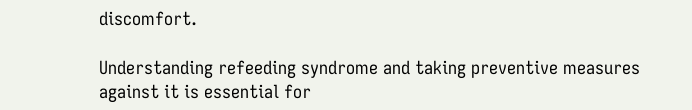discomfort.

Understanding refeeding syndrome and taking preventive measures against it is essential for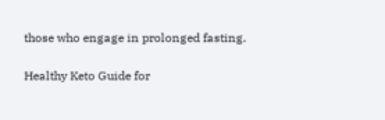those who engage in prolonged fasting.

Healthy Keto Guide for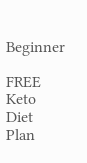Beginner

FREE Keto Diet Plan